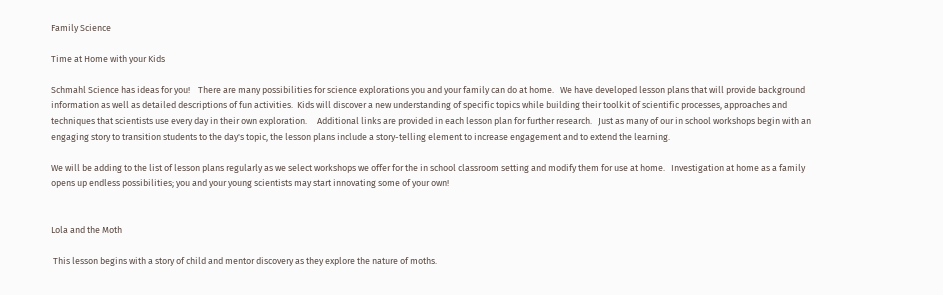Family Science

Time at Home with your Kids

Schmahl Science has ideas for you!    There are many possibilities for science explorations you and your family can do at home.   We have developed lesson plans that will provide background information as well as detailed descriptions of fun activities.  Kids will discover a new understanding of specific topics while building their toolkit of scientific processes, approaches and techniques that scientists use every day in their own exploration.     Additional links are provided in each lesson plan for further research.   Just as many of our in school workshops begin with an engaging story to transition students to the day's topic, the lesson plans include a story-telling element to increase engagement and to extend the learning.

We will be adding to the list of lesson plans regularly as we select workshops we offer for the in school classroom setting and modify them for use at home.   Investigation at home as a family opens up endless possibilities; you and your young scientists may start innovating some of your own!


Lola and the Moth

 This lesson begins with a story of child and mentor discovery as they explore the nature of moths.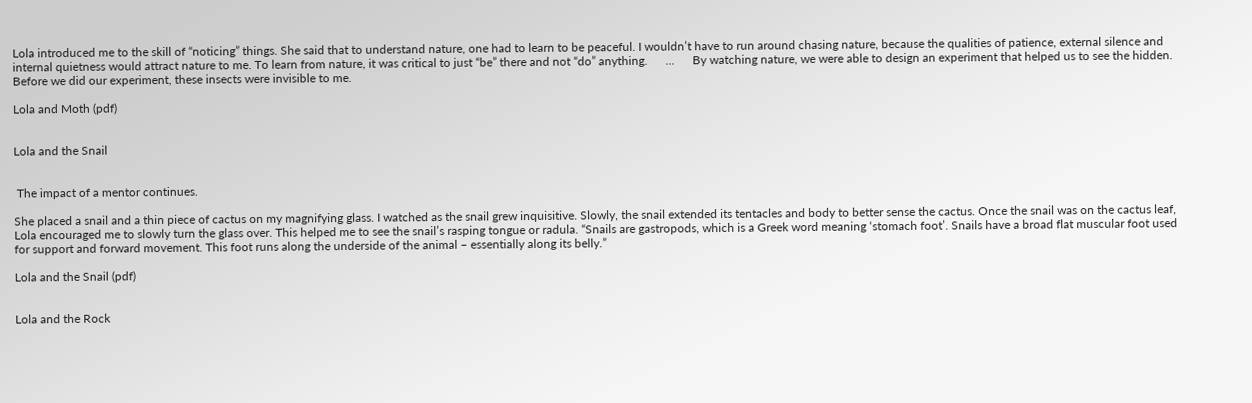Lola introduced me to the skill of “noticing” things. She said that to understand nature, one had to learn to be peaceful. I wouldn’t have to run around chasing nature, because the qualities of patience, external silence and internal quietness would attract nature to me. To learn from nature, it was critical to just “be” there and not “do” anything.      ...      By watching nature, we were able to design an experiment that helped us to see the hidden. Before we did our experiment, these insects were invisible to me.

Lola and Moth (pdf)


Lola and the Snail


 The impact of a mentor continues.

She placed a snail and a thin piece of cactus on my magnifying glass. I watched as the snail grew inquisitive. Slowly, the snail extended its tentacles and body to better sense the cactus. Once the snail was on the cactus leaf, Lola encouraged me to slowly turn the glass over. This helped me to see the snail’s rasping tongue or radula. “Snails are gastropods, which is a Greek word meaning ‘stomach foot’. Snails have a broad flat muscular foot used for support and forward movement. This foot runs along the underside of the animal – essentially along its belly.”

Lola and the Snail (pdf)


Lola and the Rock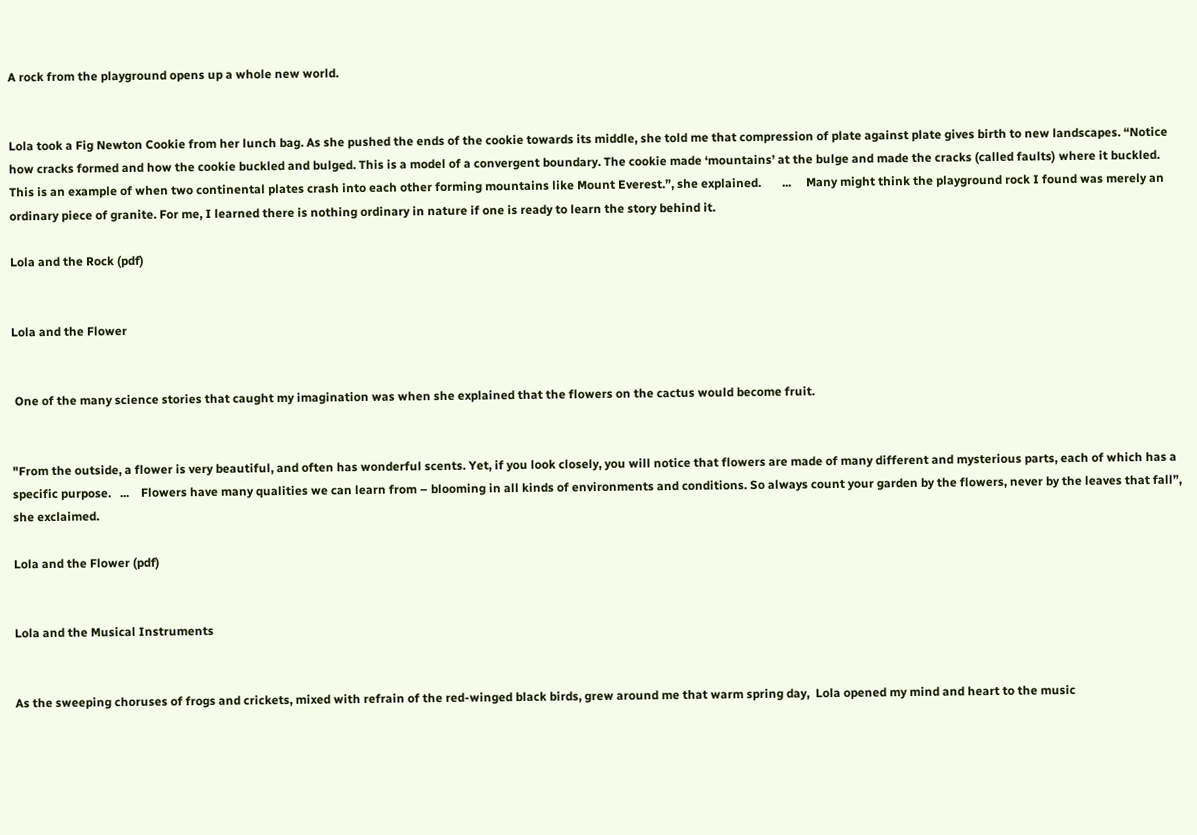A rock from the playground opens up a whole new world.


Lola took a Fig Newton Cookie from her lunch bag. As she pushed the ends of the cookie towards its middle, she told me that compression of plate against plate gives birth to new landscapes. “Notice how cracks formed and how the cookie buckled and bulged. This is a model of a convergent boundary. The cookie made ‘mountains’ at the bulge and made the cracks (called faults) where it buckled. This is an example of when two continental plates crash into each other forming mountains like Mount Everest.”, she explained.       ...     Many might think the playground rock I found was merely an ordinary piece of granite. For me, I learned there is nothing ordinary in nature if one is ready to learn the story behind it.

Lola and the Rock (pdf)


Lola and the Flower


 One of the many science stories that caught my imagination was when she explained that the flowers on the cactus would become fruit.


"From the outside, a flower is very beautiful, and often has wonderful scents. Yet, if you look closely, you will notice that flowers are made of many different and mysterious parts, each of which has a specific purpose.   ...    Flowers have many qualities we can learn from – blooming in all kinds of environments and conditions. So always count your garden by the flowers, never by the leaves that fall”, she exclaimed.

Lola and the Flower (pdf)


Lola and the Musical Instruments


As the sweeping choruses of frogs and crickets, mixed with refrain of the red-winged black birds, grew around me that warm spring day,  Lola opened my mind and heart to the music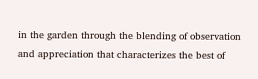in the garden through the blending of observation and appreciation that characterizes the best of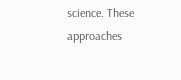science. These approaches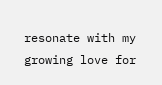resonate with my growing love for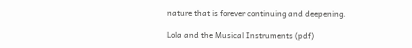nature that is forever continuing and deepening.

Lola and the Musical Instruments (pdf)